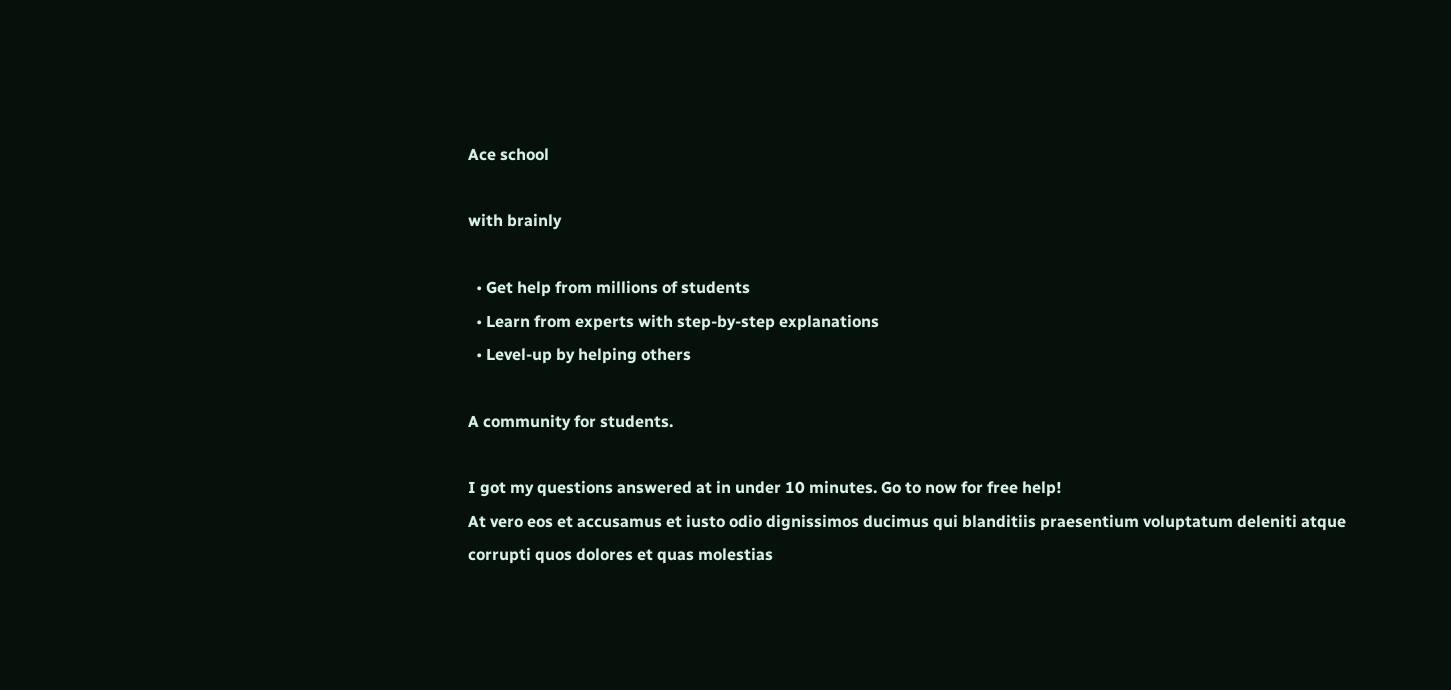Ace school

with brainly

  • Get help from millions of students
  • Learn from experts with step-by-step explanations
  • Level-up by helping others

A community for students.

I got my questions answered at in under 10 minutes. Go to now for free help!
At vero eos et accusamus et iusto odio dignissimos ducimus qui blanditiis praesentium voluptatum deleniti atque corrupti quos dolores et quas molestias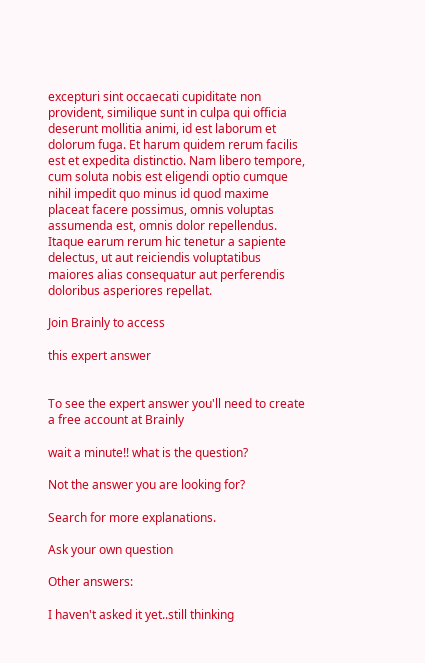excepturi sint occaecati cupiditate non provident, similique sunt in culpa qui officia deserunt mollitia animi, id est laborum et dolorum fuga. Et harum quidem rerum facilis est et expedita distinctio. Nam libero tempore, cum soluta nobis est eligendi optio cumque nihil impedit quo minus id quod maxime placeat facere possimus, omnis voluptas assumenda est, omnis dolor repellendus. Itaque earum rerum hic tenetur a sapiente delectus, ut aut reiciendis voluptatibus maiores alias consequatur aut perferendis doloribus asperiores repellat.

Join Brainly to access

this expert answer


To see the expert answer you'll need to create a free account at Brainly

wait a minute!! what is the question?

Not the answer you are looking for?

Search for more explanations.

Ask your own question

Other answers:

I haven't asked it yet..still thinking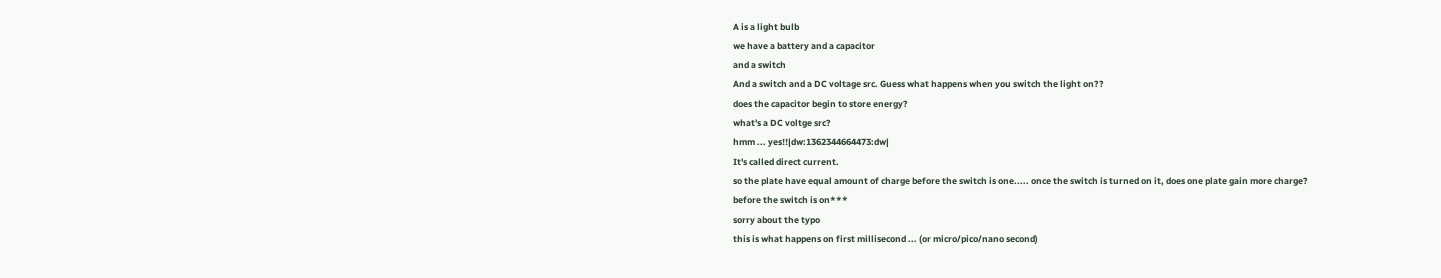A is a light bulb
we have a battery and a capacitor
and a switch
And a switch and a DC voltage src. Guess what happens when you switch the light on??
does the capacitor begin to store energy?
what's a DC voltge src?
hmm ... yes!!|dw:1362344664473:dw|
It's called direct current.
so the plate have equal amount of charge before the switch is one..... once the switch is turned on it, does one plate gain more charge?
before the switch is on***
sorry about the typo
this is what happens on first millisecond ... (or micro/pico/nano second)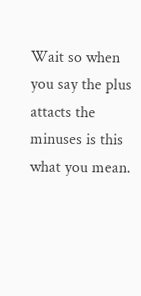Wait so when you say the plus attacts the minuses is this what you mean.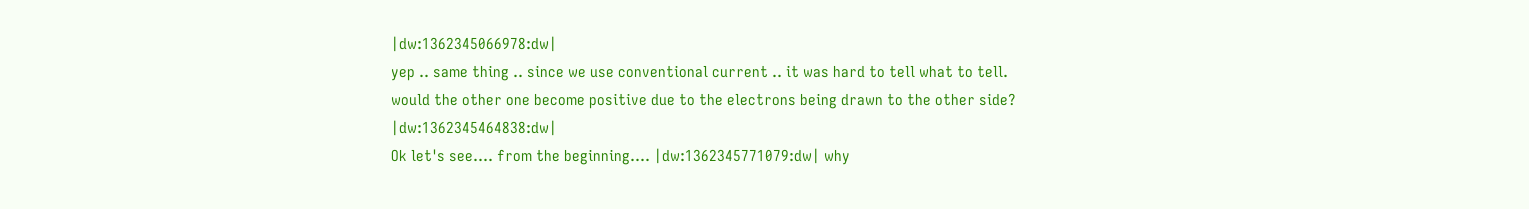|dw:1362345066978:dw|
yep .. same thing .. since we use conventional current .. it was hard to tell what to tell.
would the other one become positive due to the electrons being drawn to the other side? |dw:1362345464838:dw|
Ok let's see.... from the beginning.... |dw:1362345771079:dw| why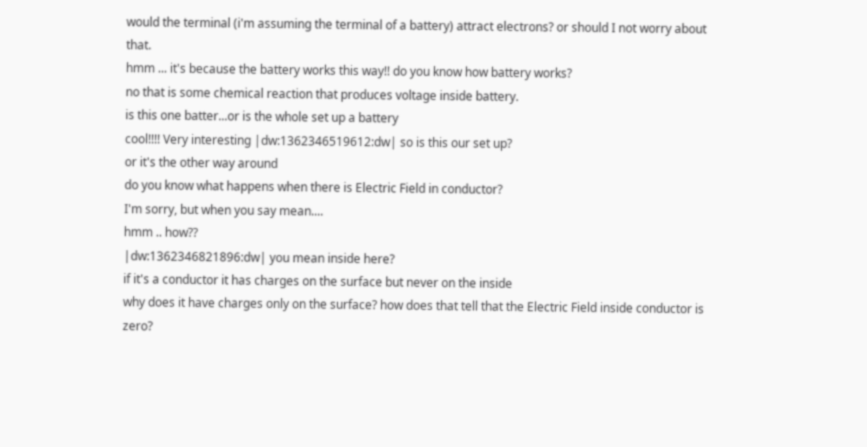would the terminal (i'm assuming the terminal of a battery) attract electrons? or should I not worry about that.
hmm ... it's because the battery works this way!! do you know how battery works?
no that is some chemical reaction that produces voltage inside battery.
is this one batter...or is the whole set up a battery
cool!!!! Very interesting |dw:1362346519612:dw| so is this our set up?
or it's the other way around
do you know what happens when there is Electric Field in conductor?
I'm sorry, but when you say mean....
hmm .. how??
|dw:1362346821896:dw| you mean inside here?
if it's a conductor it has charges on the surface but never on the inside
why does it have charges only on the surface? how does that tell that the Electric Field inside conductor is zero?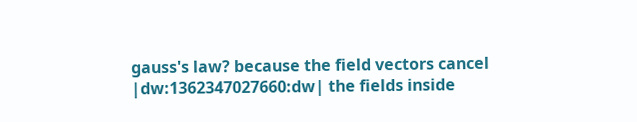gauss's law? because the field vectors cancel |dw:1362347027660:dw| the fields inside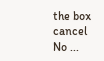the box cancel
No ...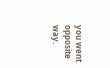you went opposite way.